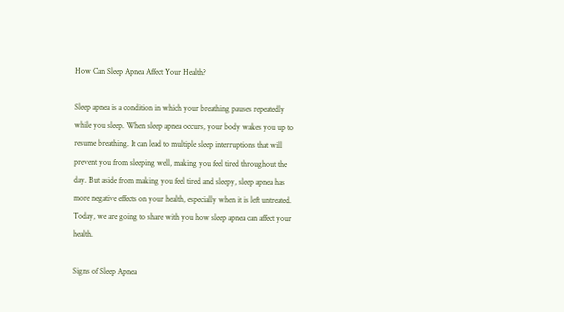How Can Sleep Apnea Affect Your Health?

Sleep apnea is a condition in which your breathing pauses repeatedly while you sleep. When sleep apnea occurs, your body wakes you up to resume breathing. It can lead to multiple sleep interruptions that will prevent you from sleeping well, making you feel tired throughout the day. But aside from making you feel tired and sleepy, sleep apnea has more negative effects on your health, especially when it is left untreated. Today, we are going to share with you how sleep apnea can affect your health.

Signs of Sleep Apnea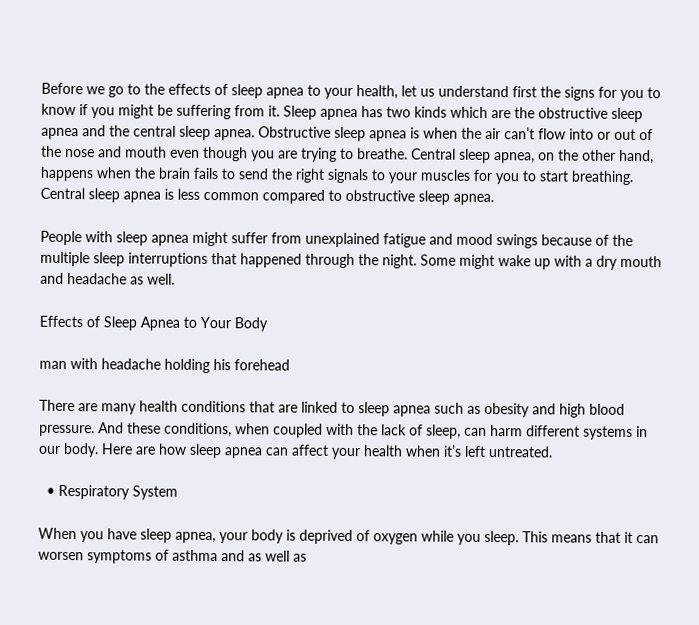Before we go to the effects of sleep apnea to your health, let us understand first the signs for you to know if you might be suffering from it. Sleep apnea has two kinds which are the obstructive sleep apnea and the central sleep apnea. Obstructive sleep apnea is when the air can’t flow into or out of the nose and mouth even though you are trying to breathe. Central sleep apnea, on the other hand, happens when the brain fails to send the right signals to your muscles for you to start breathing. Central sleep apnea is less common compared to obstructive sleep apnea.

People with sleep apnea might suffer from unexplained fatigue and mood swings because of the multiple sleep interruptions that happened through the night. Some might wake up with a dry mouth and headache as well.

Effects of Sleep Apnea to Your Body

man with headache holding his forehead

There are many health conditions that are linked to sleep apnea such as obesity and high blood pressure. And these conditions, when coupled with the lack of sleep, can harm different systems in our body. Here are how sleep apnea can affect your health when it’s left untreated.

  • Respiratory System

When you have sleep apnea, your body is deprived of oxygen while you sleep. This means that it can worsen symptoms of asthma and as well as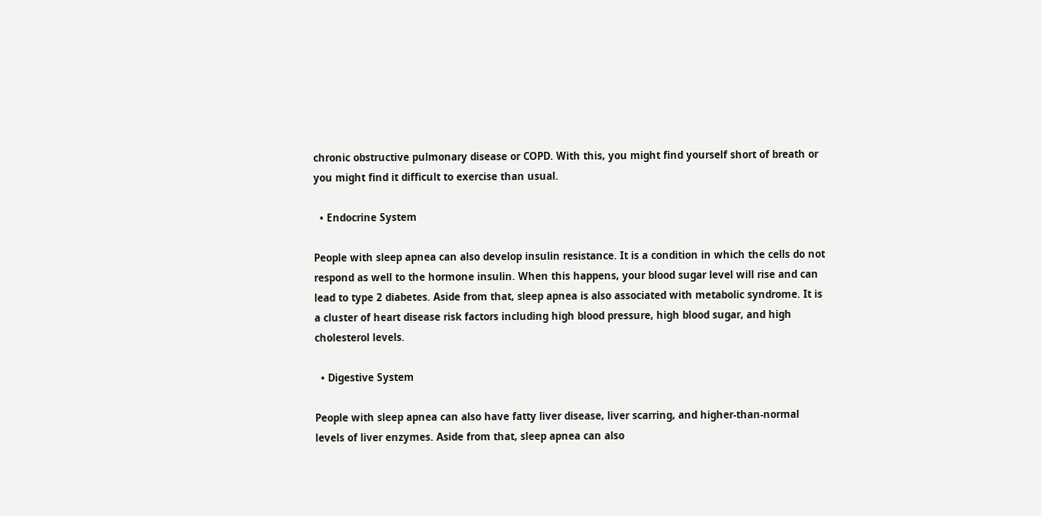chronic obstructive pulmonary disease or COPD. With this, you might find yourself short of breath or you might find it difficult to exercise than usual.

  • Endocrine System

People with sleep apnea can also develop insulin resistance. It is a condition in which the cells do not respond as well to the hormone insulin. When this happens, your blood sugar level will rise and can lead to type 2 diabetes. Aside from that, sleep apnea is also associated with metabolic syndrome. It is a cluster of heart disease risk factors including high blood pressure, high blood sugar, and high cholesterol levels.

  • Digestive System

People with sleep apnea can also have fatty liver disease, liver scarring, and higher-than-normal levels of liver enzymes. Aside from that, sleep apnea can also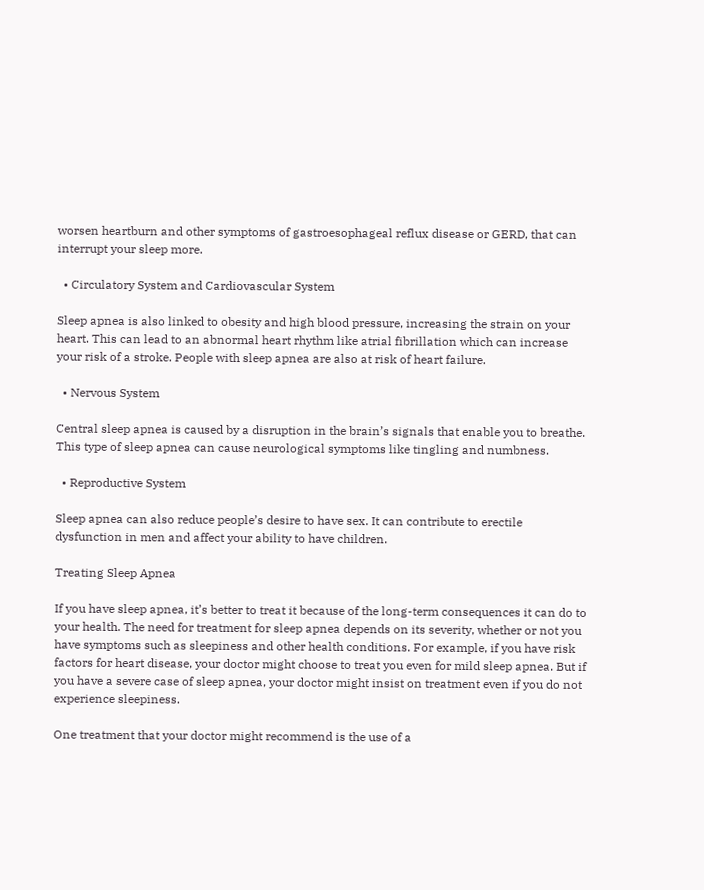worsen heartburn and other symptoms of gastroesophageal reflux disease or GERD, that can interrupt your sleep more.

  • Circulatory System and Cardiovascular System

Sleep apnea is also linked to obesity and high blood pressure, increasing the strain on your heart. This can lead to an abnormal heart rhythm like atrial fibrillation which can increase your risk of a stroke. People with sleep apnea are also at risk of heart failure.

  • Nervous System

Central sleep apnea is caused by a disruption in the brain’s signals that enable you to breathe. This type of sleep apnea can cause neurological symptoms like tingling and numbness.

  • Reproductive System

Sleep apnea can also reduce people’s desire to have sex. It can contribute to erectile dysfunction in men and affect your ability to have children.

Treating Sleep Apnea

If you have sleep apnea, it’s better to treat it because of the long-term consequences it can do to your health. The need for treatment for sleep apnea depends on its severity, whether or not you have symptoms such as sleepiness and other health conditions. For example, if you have risk factors for heart disease, your doctor might choose to treat you even for mild sleep apnea. But if you have a severe case of sleep apnea, your doctor might insist on treatment even if you do not experience sleepiness.

One treatment that your doctor might recommend is the use of a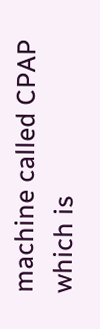machine called CPAP which is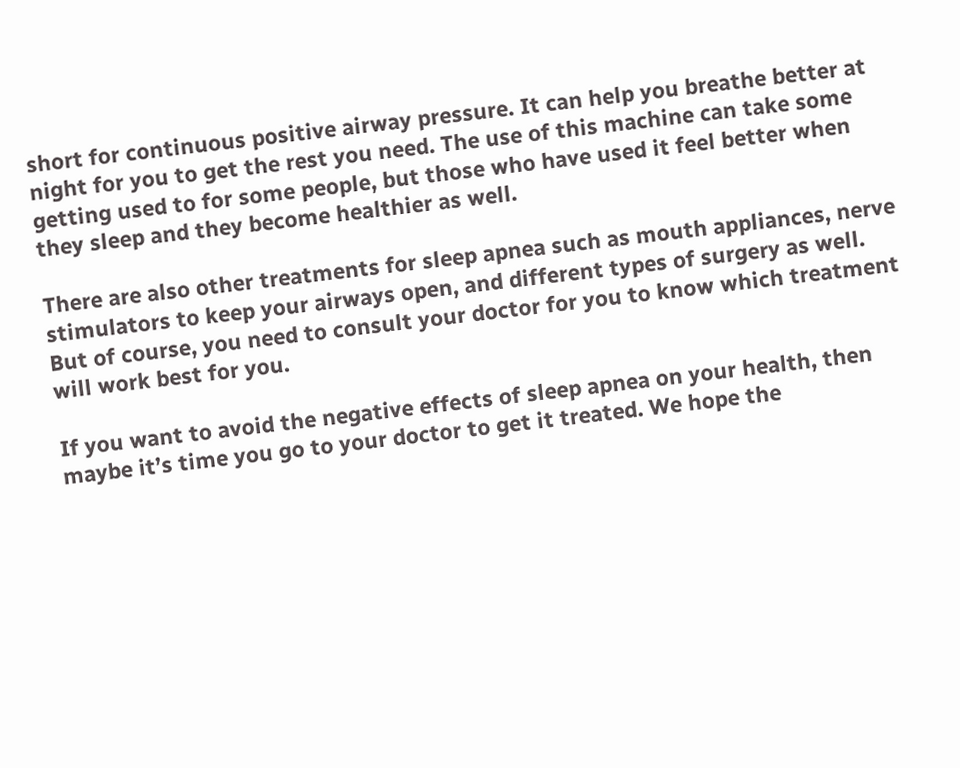short for continuous positive airway pressure. It can help you breathe better at night for you to get the rest you need. The use of this machine can take some getting used to for some people, but those who have used it feel better when they sleep and they become healthier as well.

There are also other treatments for sleep apnea such as mouth appliances, nerve stimulators to keep your airways open, and different types of surgery as well. But of course, you need to consult your doctor for you to know which treatment will work best for you.

If you want to avoid the negative effects of sleep apnea on your health, then maybe it’s time you go to your doctor to get it treated. We hope the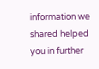information we shared helped you in further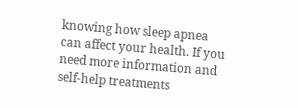knowing how sleep apnea can affect your health. If you need more information and self-help treatments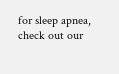for sleep apnea, check out our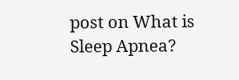post on What is Sleep Apnea?